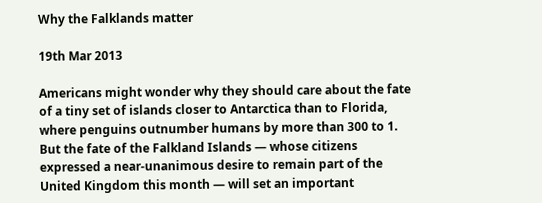Why the Falklands matter

19th Mar 2013

Americans might wonder why they should care about the fate of a tiny set of islands closer to Antarctica than to Florida, where penguins outnumber humans by more than 300 to 1. But the fate of the Falkland Islands — whose citizens expressed a near-unanimous desire to remain part of the United Kingdom this month — will set an important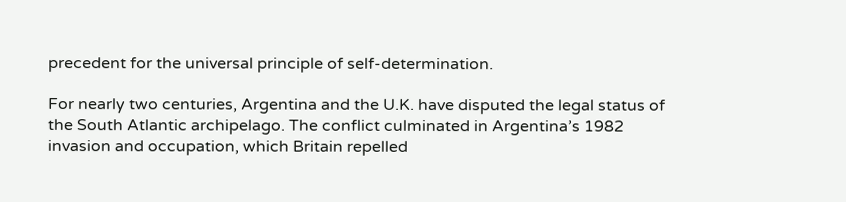precedent for the universal principle of self-determination.

For nearly two centuries, Argentina and the U.K. have disputed the legal status of the South Atlantic archipelago. The conflict culminated in Argentina’s 1982 invasion and occupation, which Britain repelled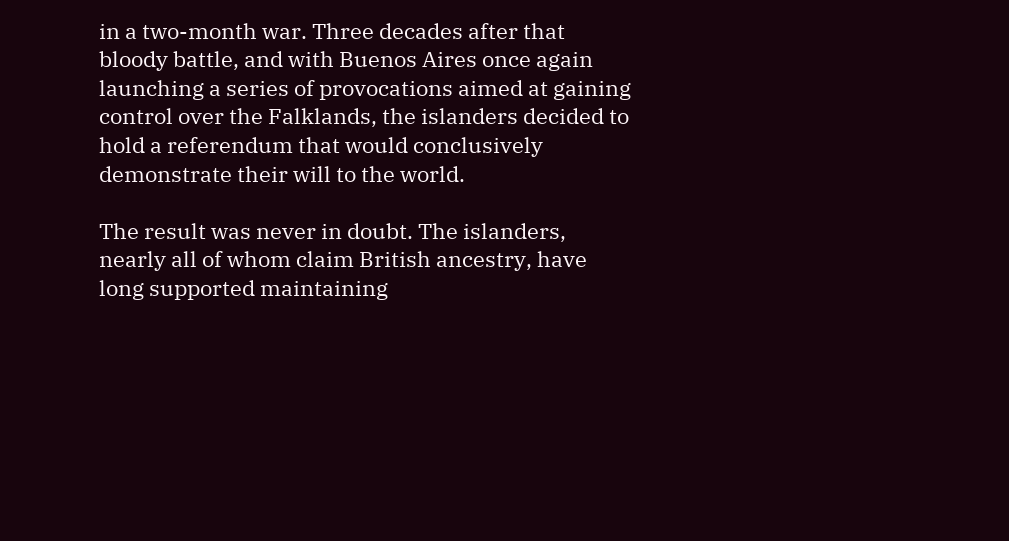in a two-month war. Three decades after that bloody battle, and with Buenos Aires once again launching a series of provocations aimed at gaining control over the Falklands, the islanders decided to hold a referendum that would conclusively demonstrate their will to the world.

The result was never in doubt. The islanders, nearly all of whom claim British ancestry, have long supported maintaining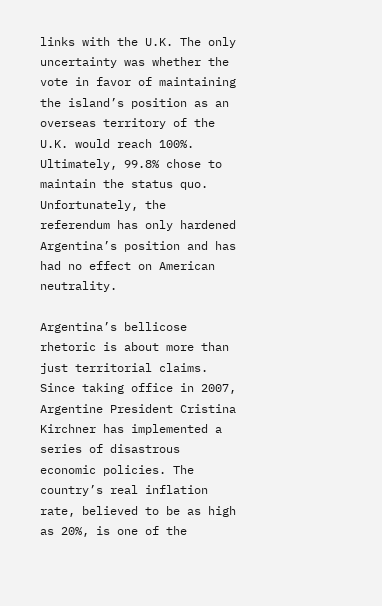links with the U.K. The only uncertainty was whether the vote in favor of maintaining the island’s position as an overseas territory of the U.K. would reach 100%. Ultimately, 99.8% chose to maintain the status quo. Unfortunately, the referendum has only hardened Argentina’s position and has had no effect on American neutrality.

Argentina’s bellicose rhetoric is about more than just territorial claims. Since taking office in 2007, Argentine President Cristina Kirchner has implemented a series of disastrous economic policies. The country’s real inflation rate, believed to be as high as 20%, is one of the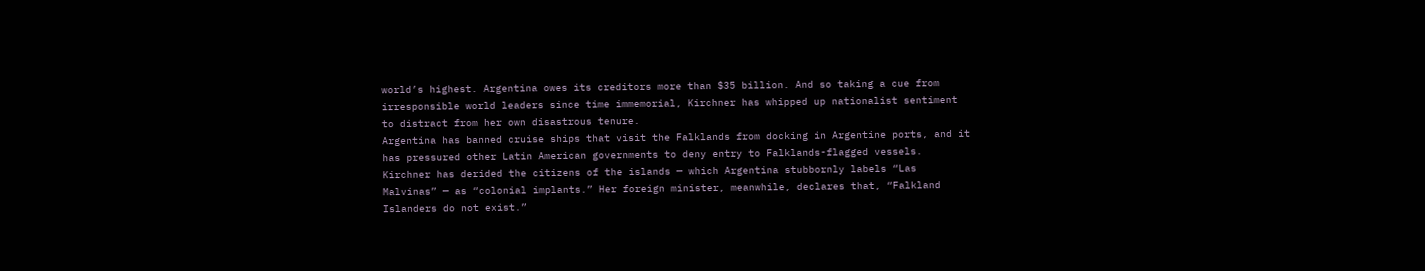world’s highest. Argentina owes its creditors more than $35 billion. And so taking a cue from irresponsible world leaders since time immemorial, Kirchner has whipped up nationalist sentiment to distract from her own disastrous tenure.
Argentina has banned cruise ships that visit the Falklands from docking in Argentine ports, and it has pressured other Latin American governments to deny entry to Falklands-flagged vessels. Kirchner has derided the citizens of the islands — which Argentina stubbornly labels “Las Malvinas” — as “colonial implants.” Her foreign minister, meanwhile, declares that, “Falkland Islanders do not exist.”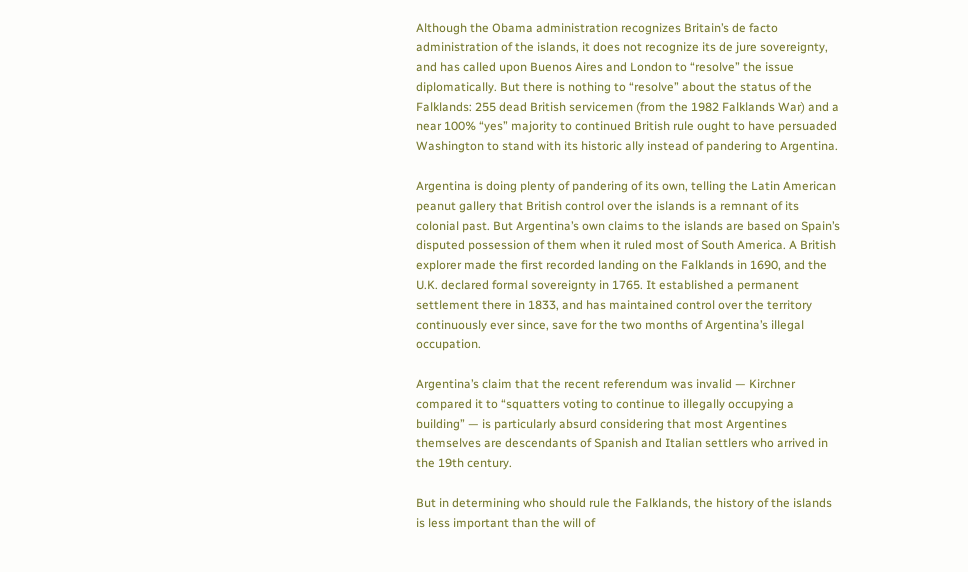Although the Obama administration recognizes Britain’s de facto administration of the islands, it does not recognize its de jure sovereignty, and has called upon Buenos Aires and London to “resolve” the issue diplomatically. But there is nothing to “resolve” about the status of the Falklands: 255 dead British servicemen (from the 1982 Falklands War) and a near 100% “yes” majority to continued British rule ought to have persuaded Washington to stand with its historic ally instead of pandering to Argentina.

Argentina is doing plenty of pandering of its own, telling the Latin American peanut gallery that British control over the islands is a remnant of its colonial past. But Argentina’s own claims to the islands are based on Spain’s disputed possession of them when it ruled most of South America. A British explorer made the first recorded landing on the Falklands in 1690, and the U.K. declared formal sovereignty in 1765. It established a permanent settlement there in 1833, and has maintained control over the territory continuously ever since, save for the two months of Argentina’s illegal occupation.

Argentina’s claim that the recent referendum was invalid — Kirchner compared it to “squatters voting to continue to illegally occupying a building” — is particularly absurd considering that most Argentines themselves are descendants of Spanish and Italian settlers who arrived in the 19th century.

But in determining who should rule the Falklands, the history of the islands is less important than the will of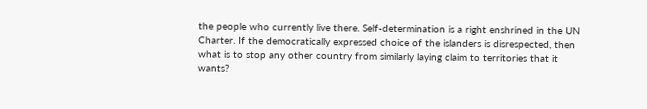the people who currently live there. Self-determination is a right enshrined in the UN Charter. If the democratically expressed choice of the islanders is disrespected, then what is to stop any other country from similarly laying claim to territories that it wants?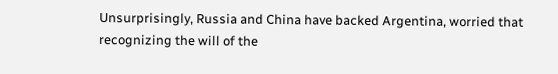Unsurprisingly, Russia and China have backed Argentina, worried that recognizing the will of the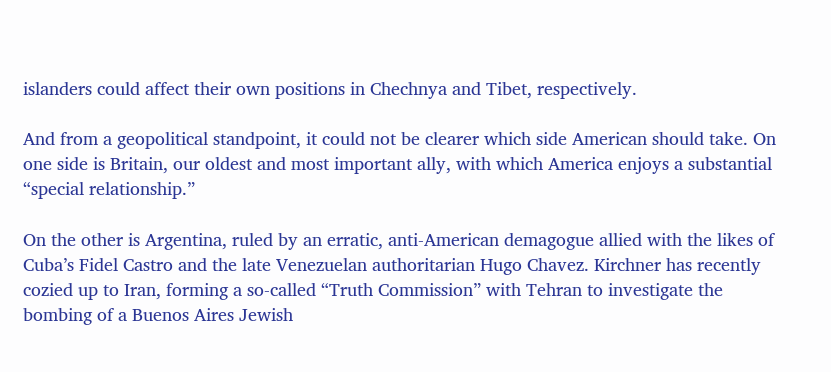islanders could affect their own positions in Chechnya and Tibet, respectively.

And from a geopolitical standpoint, it could not be clearer which side American should take. On one side is Britain, our oldest and most important ally, with which America enjoys a substantial “special relationship.”

On the other is Argentina, ruled by an erratic, anti-American demagogue allied with the likes of Cuba’s Fidel Castro and the late Venezuelan authoritarian Hugo Chavez. Kirchner has recently cozied up to Iran, forming a so-called “Truth Commission” with Tehran to investigate the bombing of a Buenos Aires Jewish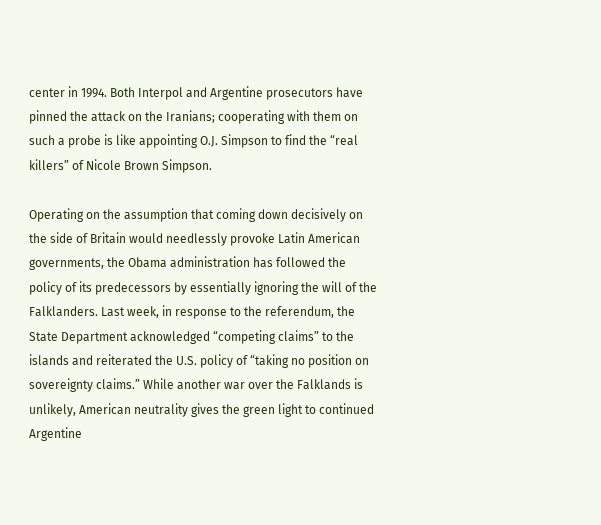center in 1994. Both Interpol and Argentine prosecutors have pinned the attack on the Iranians; cooperating with them on such a probe is like appointing O.J. Simpson to find the “real killers” of Nicole Brown Simpson.

Operating on the assumption that coming down decisively on the side of Britain would needlessly provoke Latin American governments, the Obama administration has followed the policy of its predecessors by essentially ignoring the will of the Falklanders. Last week, in response to the referendum, the State Department acknowledged “competing claims” to the islands and reiterated the U.S. policy of “taking no position on sovereignty claims.” While another war over the Falklands is unlikely, American neutrality gives the green light to continued Argentine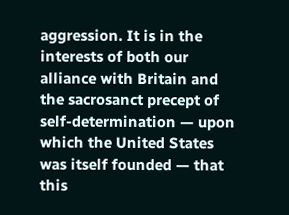aggression. It is in the interests of both our alliance with Britain and the sacrosanct precept of self-determination — upon which the United States was itself founded — that this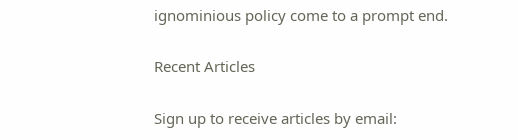ignominious policy come to a prompt end.

Recent Articles

Sign up to receive articles by email: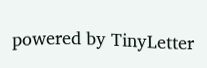powered by TinyLetter